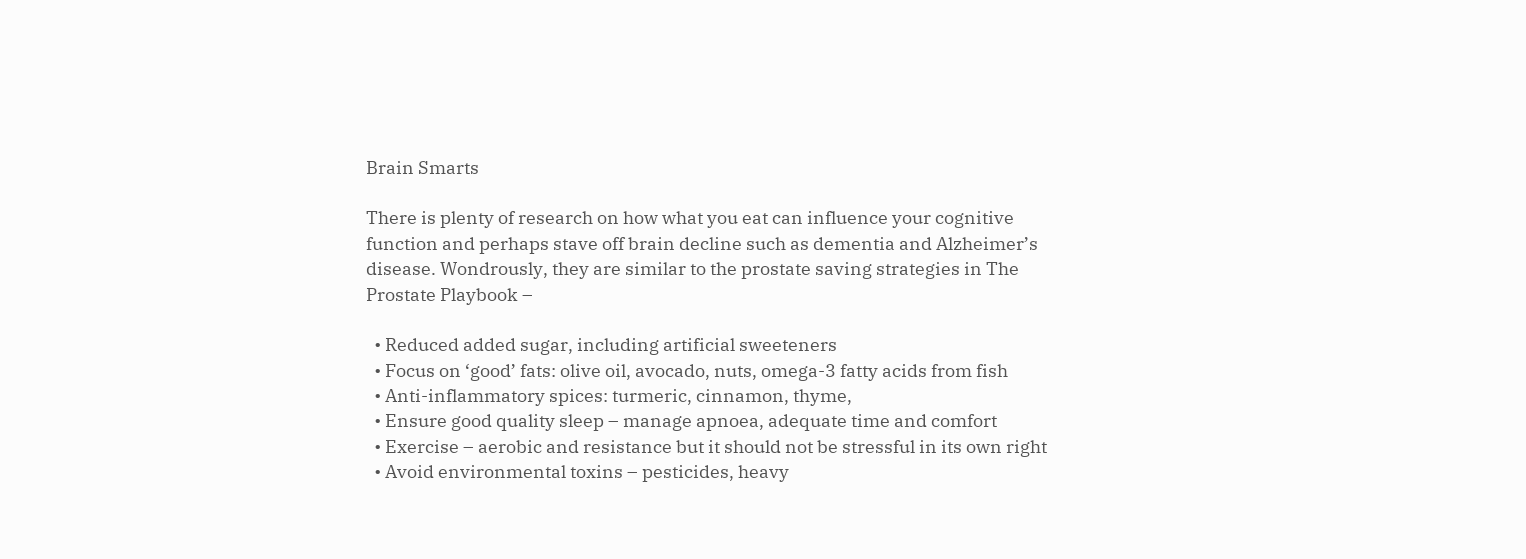Brain Smarts

There is plenty of research on how what you eat can influence your cognitive function and perhaps stave off brain decline such as dementia and Alzheimer’s disease. Wondrously, they are similar to the prostate saving strategies in The Prostate Playbook –

  • Reduced added sugar, including artificial sweeteners
  • Focus on ‘good’ fats: olive oil, avocado, nuts, omega-3 fatty acids from fish
  • Anti-inflammatory spices: turmeric, cinnamon, thyme,
  • Ensure good quality sleep – manage apnoea, adequate time and comfort
  • Exercise – aerobic and resistance but it should not be stressful in its own right
  • Avoid environmental toxins – pesticides, heavy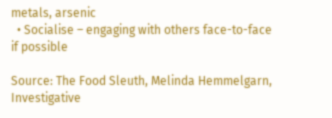metals, arsenic
  • Socialise – engaging with others face-to-face if possible

Source: The Food Sleuth, Melinda Hemmelgarn, Investigative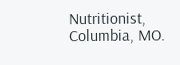Nutritionist, Columbia, MO.